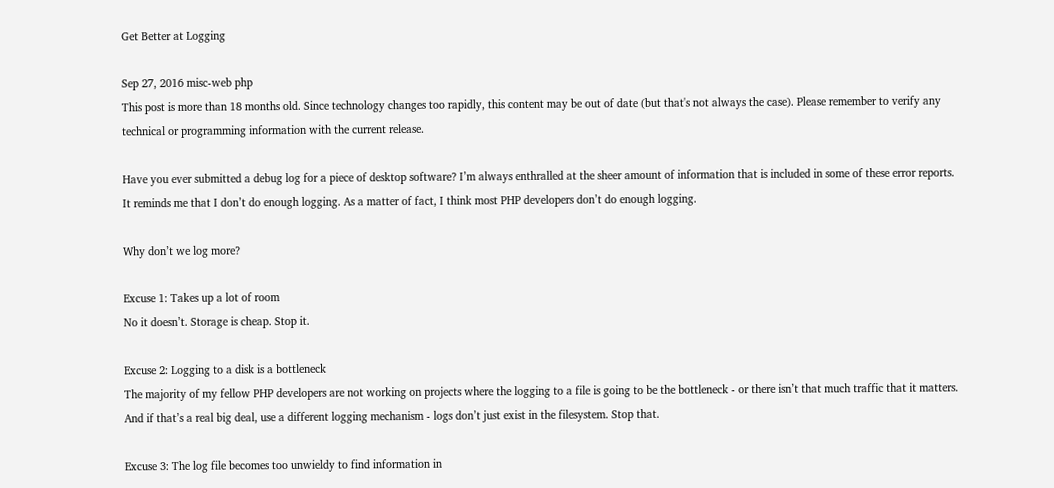Get Better at Logging

Sep 27, 2016 misc-web php
This post is more than 18 months old. Since technology changes too rapidly, this content may be out of date (but that's not always the case). Please remember to verify any technical or programming information with the current release.

Have you ever submitted a debug log for a piece of desktop software? I’m always enthralled at the sheer amount of information that is included in some of these error reports. It reminds me that I don’t do enough logging. As a matter of fact, I think most PHP developers don’t do enough logging.

Why don’t we log more?

Excuse 1: Takes up a lot of room
No it doesn’t. Storage is cheap. Stop it.

Excuse 2: Logging to a disk is a bottleneck
The majority of my fellow PHP developers are not working on projects where the logging to a file is going to be the bottleneck - or there isn’t that much traffic that it matters. And if that’s a real big deal, use a different logging mechanism - logs don’t just exist in the filesystem. Stop that.

Excuse 3: The log file becomes too unwieldy to find information in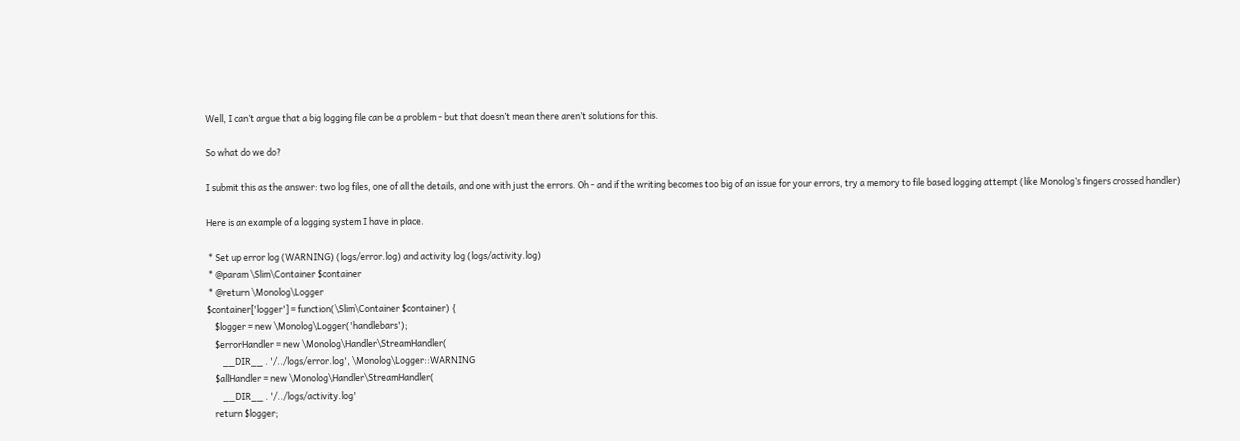Well, I can’t argue that a big logging file can be a problem - but that doesn’t mean there aren’t solutions for this.

So what do we do?

I submit this as the answer: two log files, one of all the details, and one with just the errors. Oh - and if the writing becomes too big of an issue for your errors, try a memory to file based logging attempt (like Monolog’s fingers crossed handler)

Here is an example of a logging system I have in place.

 * Set up error log (WARNING) (logs/error.log) and activity log (logs/activity.log)
 * @param \Slim\Container $container
 * @return \Monolog\Logger
$container['logger'] = function(\Slim\Container $container) {
    $logger = new \Monolog\Logger('handlebars');
    $errorHandler = new \Monolog\Handler\StreamHandler(
        __DIR__ . '/../logs/error.log', \Monolog\Logger::WARNING
    $allHandler = new \Monolog\Handler\StreamHandler(
        __DIR__ . '/../logs/activity.log'
    return $logger;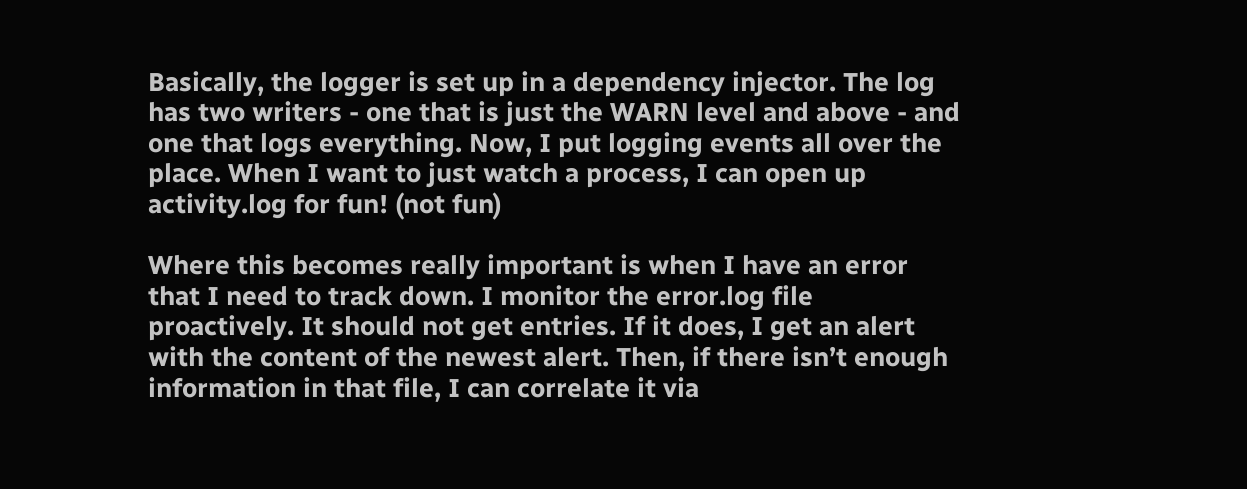Basically, the logger is set up in a dependency injector. The log has two writers - one that is just the WARN level and above - and one that logs everything. Now, I put logging events all over the place. When I want to just watch a process, I can open up activity.log for fun! (not fun)

Where this becomes really important is when I have an error that I need to track down. I monitor the error.log file proactively. It should not get entries. If it does, I get an alert with the content of the newest alert. Then, if there isn’t enough information in that file, I can correlate it via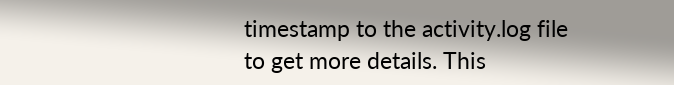timestamp to the activity.log file to get more details. This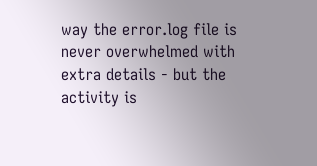way the error.log file is never overwhelmed with extra details - but the activity is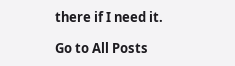there if I need it.

Go to All Posts